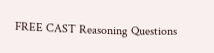FREE CAST Reasoning Questions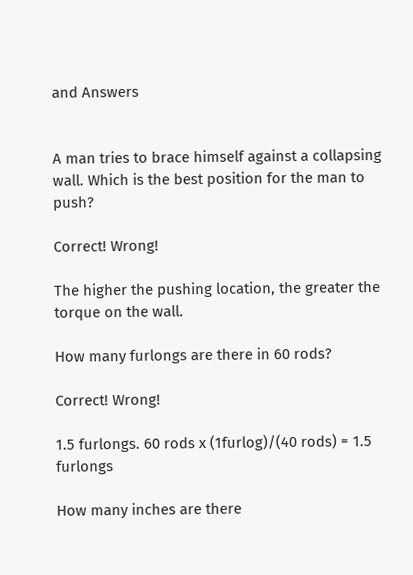and Answers


A man tries to brace himself against a collapsing wall. Which is the best position for the man to push?

Correct! Wrong!

The higher the pushing location, the greater the torque on the wall.

How many furlongs are there in 60 rods?

Correct! Wrong!

1.5 furlongs. 60 rods x (1furlog)/(40 rods) = 1.5 furlongs

How many inches are there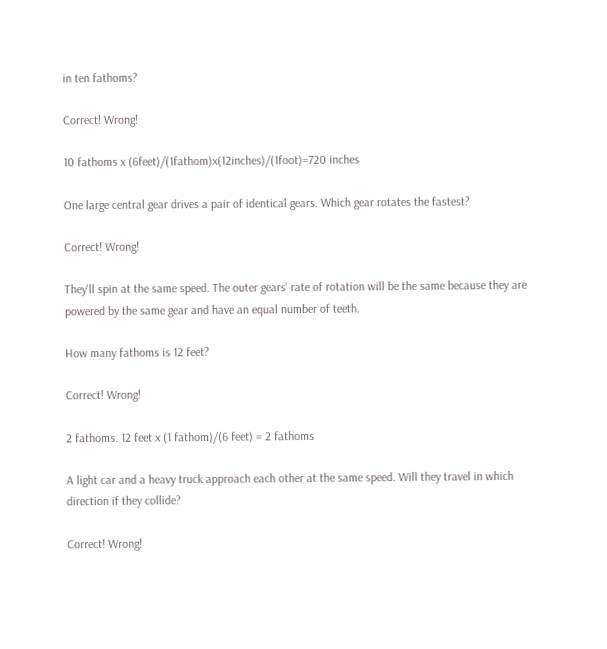in ten fathoms?

Correct! Wrong!

10 fathoms x (6feet)/(1fathom)x(12inches)/(1foot)=720 inches

One large central gear drives a pair of identical gears. Which gear rotates the fastest?

Correct! Wrong!

They'll spin at the same speed. The outer gears' rate of rotation will be the same because they are powered by the same gear and have an equal number of teeth.

How many fathoms is 12 feet?

Correct! Wrong!

2 fathoms. 12 feet x (1 fathom)/(6 feet) = 2 fathoms

A light car and a heavy truck approach each other at the same speed. Will they travel in which direction if they collide?

Correct! Wrong!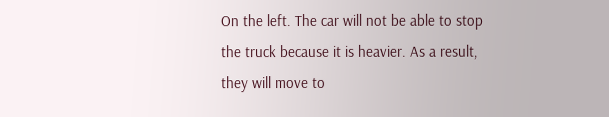On the left. The car will not be able to stop the truck because it is heavier. As a result, they will move to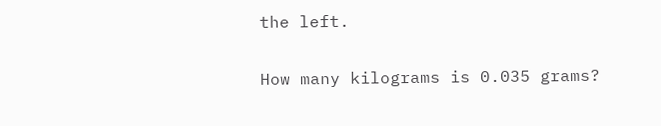the left.

How many kilograms is 0.035 grams?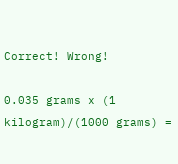Correct! Wrong!

0.035 grams x (1 kilogram)/(1000 grams) =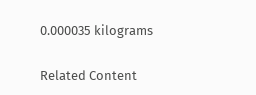0.000035 kilograms

Related Content